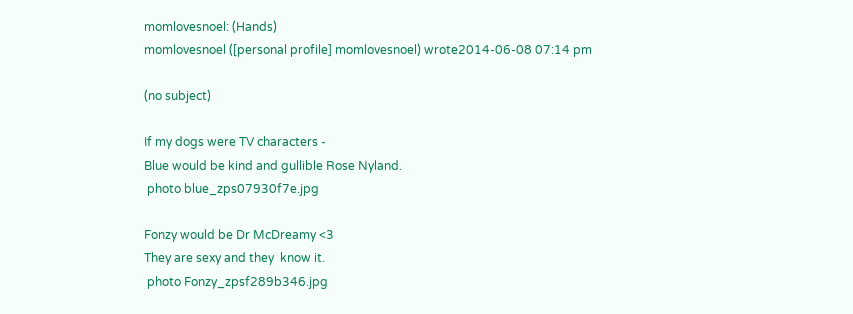momlovesnoel: (Hands)
momlovesnoel ([personal profile] momlovesnoel) wrote2014-06-08 07:14 pm

(no subject)

If my dogs were TV characters -
Blue would be kind and gullible Rose Nyland.
 photo blue_zps07930f7e.jpg

Fonzy would be Dr McDreamy <3
They are sexy and they  know it.
 photo Fonzy_zpsf289b346.jpg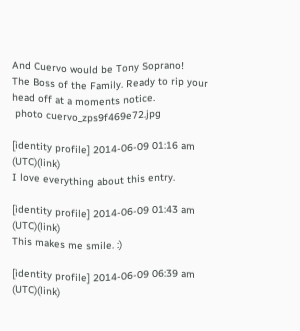And Cuervo would be Tony Soprano!
The Boss of the Family. Ready to rip your head off at a moments notice.
 photo cuervo_zps9f469e72.jpg

[identity profile] 2014-06-09 01:16 am (UTC)(link)
I love everything about this entry.

[identity profile] 2014-06-09 01:43 am (UTC)(link)
This makes me smile. :)

[identity profile] 2014-06-09 06:39 am (UTC)(link)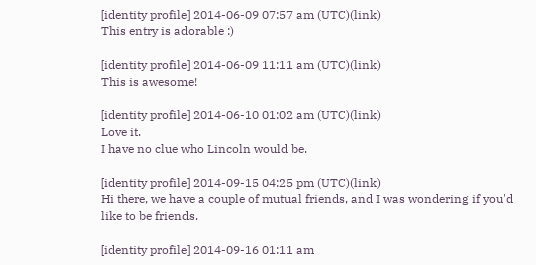[identity profile] 2014-06-09 07:57 am (UTC)(link)
This entry is adorable :)

[identity profile] 2014-06-09 11:11 am (UTC)(link)
This is awesome!

[identity profile] 2014-06-10 01:02 am (UTC)(link)
Love it.
I have no clue who Lincoln would be.

[identity profile] 2014-09-15 04:25 pm (UTC)(link)
Hi there, we have a couple of mutual friends, and I was wondering if you'd like to be friends.

[identity profile] 2014-09-16 01:11 am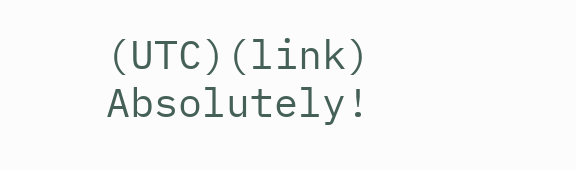(UTC)(link)
Absolutely!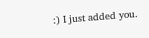:) I just added you.